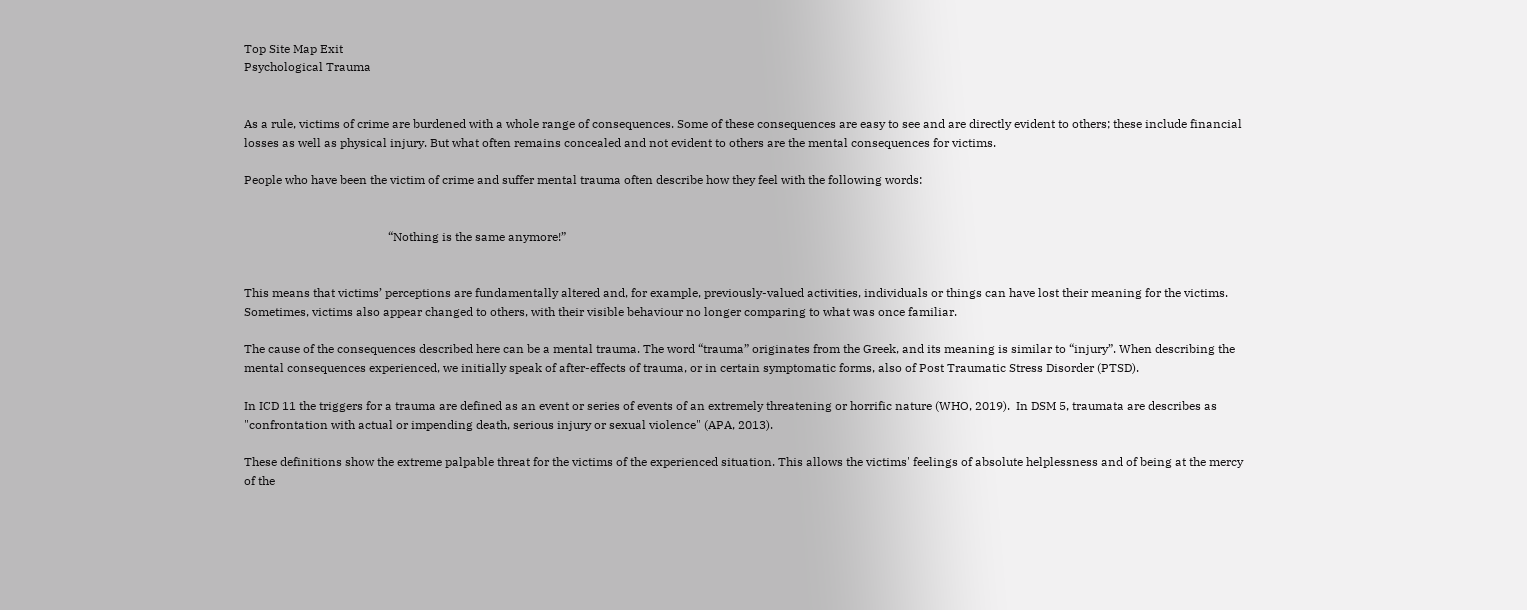Top Site Map Exit
Psychological Trauma


As a rule, victims of crime are burdened with a whole range of consequences. Some of these consequences are easy to see and are directly evident to others; these include financial losses as well as physical injury. But what often remains concealed and not evident to others are the mental consequences for victims.

People who have been the victim of crime and suffer mental trauma often describe how they feel with the following words:


                                                “Nothing is the same anymore!”


This means that victims’ perceptions are fundamentally altered and, for example, previously-valued activities, individuals or things can have lost their meaning for the victims. Sometimes, victims also appear changed to others, with their visible behaviour no longer comparing to what was once familiar.

The cause of the consequences described here can be a mental trauma. The word “trauma” originates from the Greek, and its meaning is similar to “injury”. When describing the mental consequences experienced, we initially speak of after-effects of trauma, or in certain symptomatic forms, also of Post Traumatic Stress Disorder (PTSD).

In ICD 11 the triggers for a trauma are defined as an event or series of events of an extremely threatening or horrific nature (WHO, 2019).  In DSM 5, traumata are describes as "confrontation with actual or impending death, serious injury or sexual violence" (APA, 2013).

These definitions show the extreme palpable threat for the victims of the experienced situation. This allows the victims' feelings of absolute helplessness and of being at the mercy of the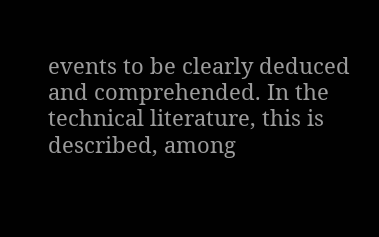events to be clearly deduced and comprehended. In the technical literature, this is described, among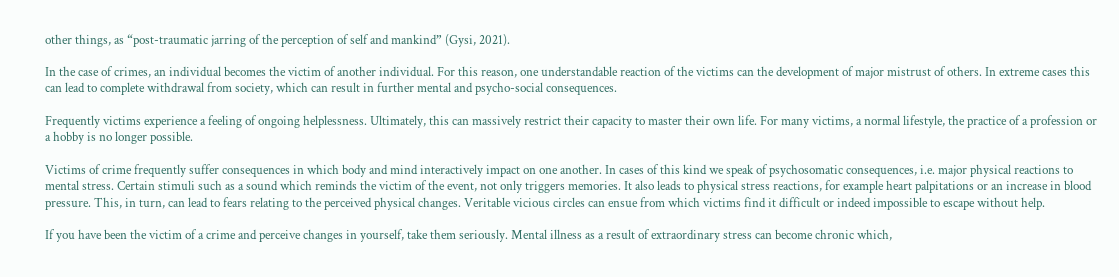other things, as “post-traumatic jarring of the perception of self and mankind” (Gysi, 2021).

In the case of crimes, an individual becomes the victim of another individual. For this reason, one understandable reaction of the victims can the development of major mistrust of others. In extreme cases this can lead to complete withdrawal from society, which can result in further mental and psycho-social consequences.

Frequently victims experience a feeling of ongoing helplessness. Ultimately, this can massively restrict their capacity to master their own life. For many victims, a normal lifestyle, the practice of a profession or a hobby is no longer possible.

Victims of crime frequently suffer consequences in which body and mind interactively impact on one another. In cases of this kind we speak of psychosomatic consequences, i.e. major physical reactions to mental stress. Certain stimuli such as a sound which reminds the victim of the event, not only triggers memories. It also leads to physical stress reactions, for example heart palpitations or an increase in blood pressure. This, in turn, can lead to fears relating to the perceived physical changes. Veritable vicious circles can ensue from which victims find it difficult or indeed impossible to escape without help.

If you have been the victim of a crime and perceive changes in yourself, take them seriously. Mental illness as a result of extraordinary stress can become chronic which,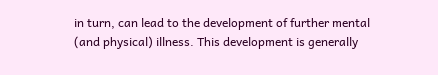in turn, can lead to the development of further mental (and physical) illness. This development is generally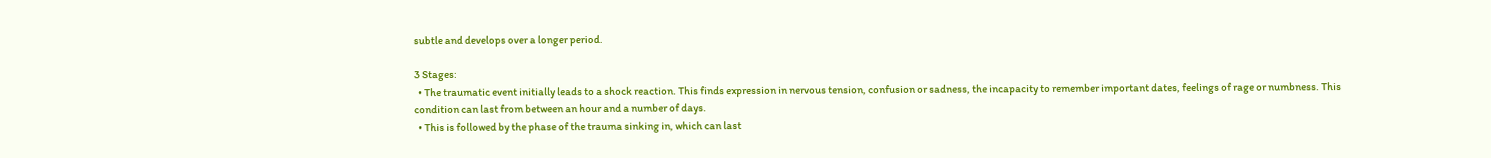subtle and develops over a longer period.

3 Stages:
  • The traumatic event initially leads to a shock reaction. This finds expression in nervous tension, confusion or sadness, the incapacity to remember important dates, feelings of rage or numbness. This condition can last from between an hour and a number of days.
  • This is followed by the phase of the trauma sinking in, which can last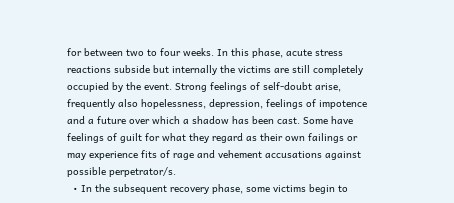for between two to four weeks. In this phase, acute stress reactions subside but internally the victims are still completely occupied by the event. Strong feelings of self-doubt arise, frequently also hopelessness, depression, feelings of impotence and a future over which a shadow has been cast. Some have feelings of guilt for what they regard as their own failings or may experience fits of rage and vehement accusations against possible perpetrator/s.
  • In the subsequent recovery phase, some victims begin to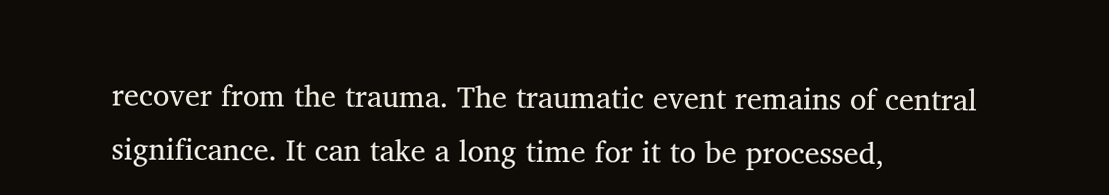recover from the trauma. The traumatic event remains of central significance. It can take a long time for it to be processed,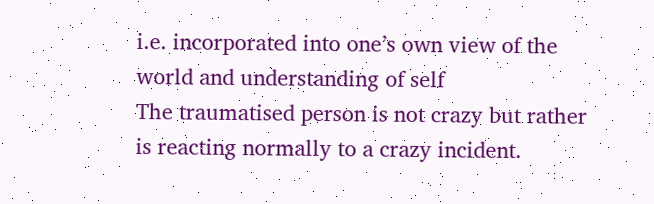i.e. incorporated into one’s own view of the world and understanding of self
The traumatised person is not crazy but rather is reacting normally to a crazy incident.